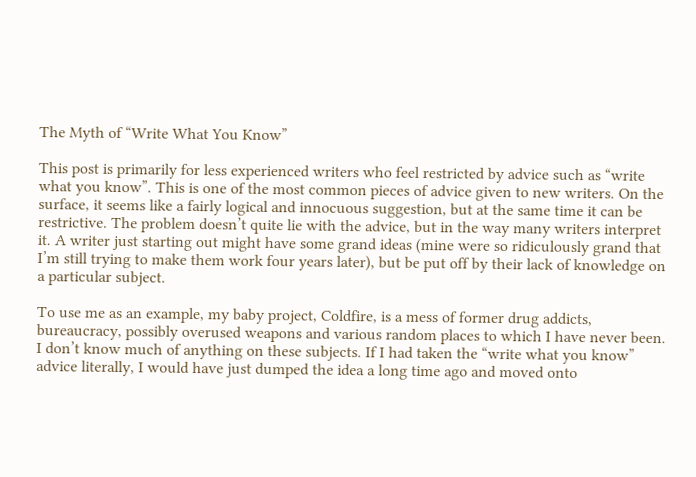The Myth of “Write What You Know”

This post is primarily for less experienced writers who feel restricted by advice such as “write what you know”. This is one of the most common pieces of advice given to new writers. On the surface, it seems like a fairly logical and innocuous suggestion, but at the same time it can be restrictive. The problem doesn’t quite lie with the advice, but in the way many writers interpret it. A writer just starting out might have some grand ideas (mine were so ridiculously grand that I’m still trying to make them work four years later), but be put off by their lack of knowledge on a particular subject.

To use me as an example, my baby project, Coldfire, is a mess of former drug addicts, bureaucracy, possibly overused weapons and various random places to which I have never been. I don’t know much of anything on these subjects. If I had taken the “write what you know” advice literally, I would have just dumped the idea a long time ago and moved onto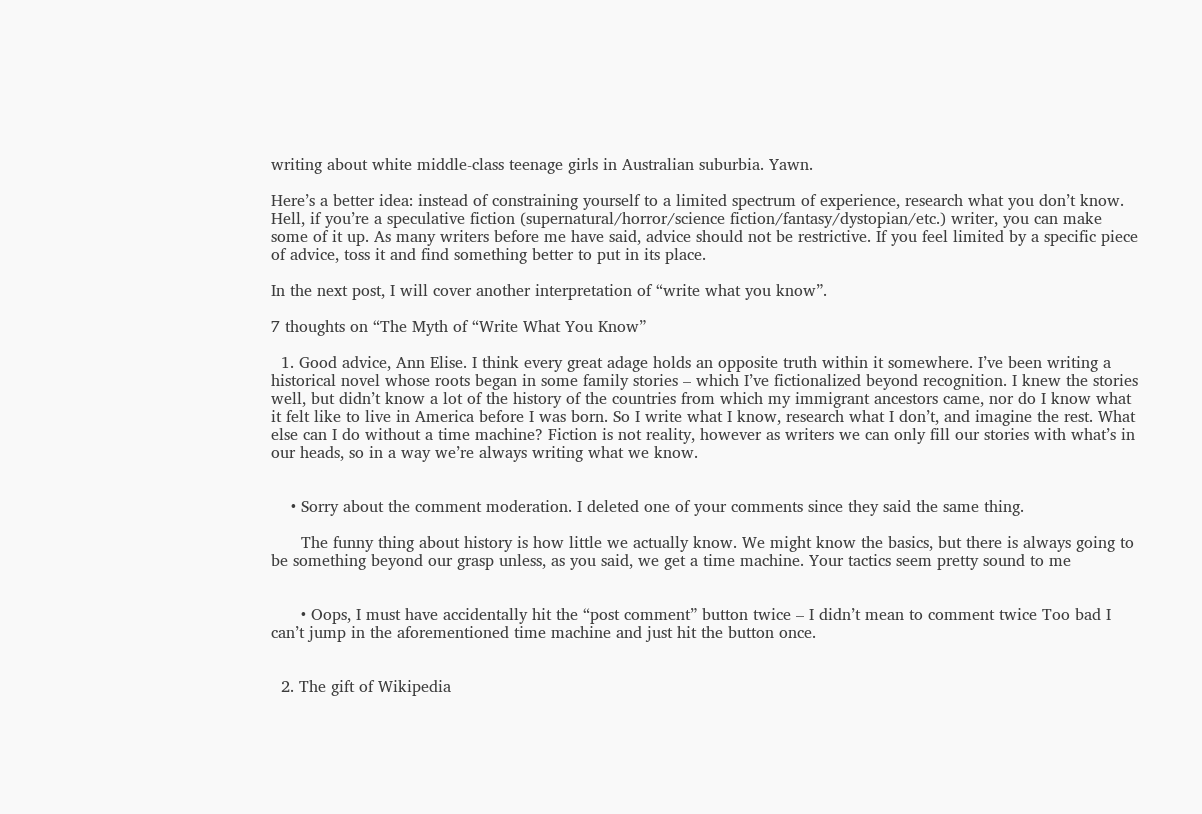writing about white middle-class teenage girls in Australian suburbia. Yawn.

Here’s a better idea: instead of constraining yourself to a limited spectrum of experience, research what you don’t know. Hell, if you’re a speculative fiction (supernatural/horror/science fiction/fantasy/dystopian/etc.) writer, you can make some of it up. As many writers before me have said, advice should not be restrictive. If you feel limited by a specific piece of advice, toss it and find something better to put in its place.

In the next post, I will cover another interpretation of “write what you know”.

7 thoughts on “The Myth of “Write What You Know”

  1. Good advice, Ann Elise. I think every great adage holds an opposite truth within it somewhere. I’ve been writing a historical novel whose roots began in some family stories – which I’ve fictionalized beyond recognition. I knew the stories well, but didn’t know a lot of the history of the countries from which my immigrant ancestors came, nor do I know what it felt like to live in America before I was born. So I write what I know, research what I don’t, and imagine the rest. What else can I do without a time machine? Fiction is not reality, however as writers we can only fill our stories with what’s in our heads, so in a way we’re always writing what we know.


    • Sorry about the comment moderation. I deleted one of your comments since they said the same thing.

      The funny thing about history is how little we actually know. We might know the basics, but there is always going to be something beyond our grasp unless, as you said, we get a time machine. Your tactics seem pretty sound to me


      • Oops, I must have accidentally hit the “post comment” button twice – I didn’t mean to comment twice Too bad I can’t jump in the aforementioned time machine and just hit the button once.


  2. The gift of Wikipedia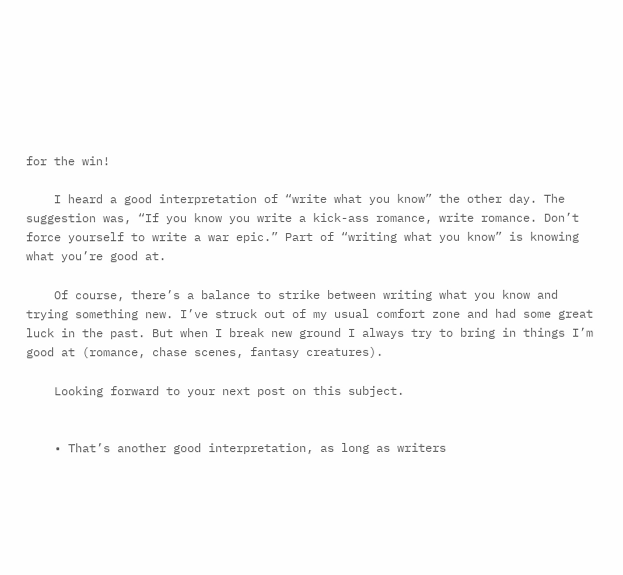for the win!

    I heard a good interpretation of “write what you know” the other day. The suggestion was, “If you know you write a kick-ass romance, write romance. Don’t force yourself to write a war epic.” Part of “writing what you know” is knowing what you’re good at.

    Of course, there’s a balance to strike between writing what you know and trying something new. I’ve struck out of my usual comfort zone and had some great luck in the past. But when I break new ground I always try to bring in things I’m good at (romance, chase scenes, fantasy creatures).

    Looking forward to your next post on this subject.


    • That’s another good interpretation, as long as writers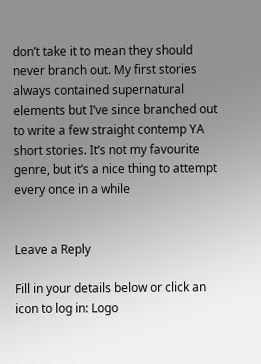don’t take it to mean they should never branch out. My first stories always contained supernatural elements but I’ve since branched out to write a few straight contemp YA short stories. It’s not my favourite genre, but it’s a nice thing to attempt every once in a while


Leave a Reply

Fill in your details below or click an icon to log in: Logo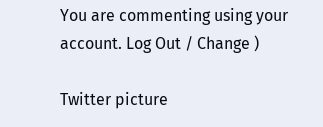You are commenting using your account. Log Out / Change )

Twitter picture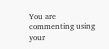You are commenting using your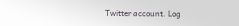Twitter account. Log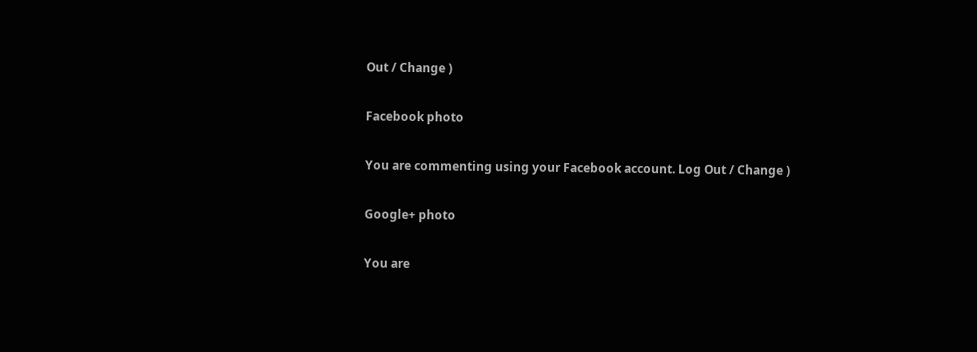Out / Change )

Facebook photo

You are commenting using your Facebook account. Log Out / Change )

Google+ photo

You are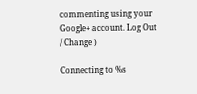commenting using your Google+ account. Log Out / Change )

Connecting to %s